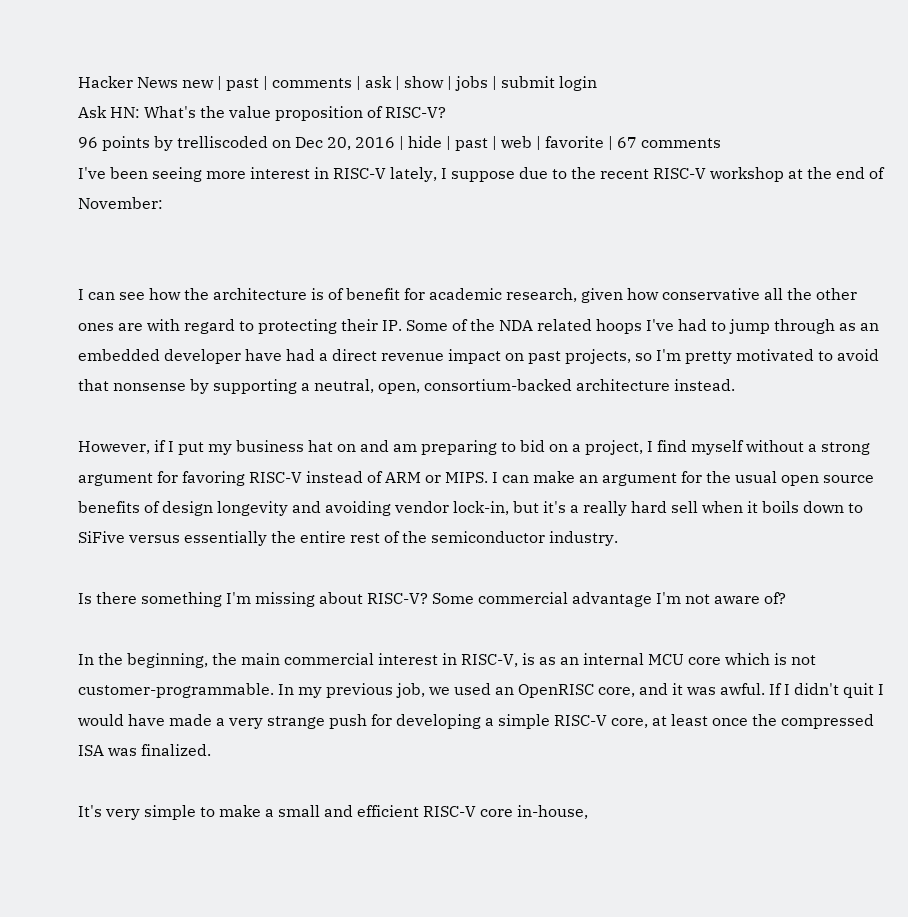Hacker News new | past | comments | ask | show | jobs | submit login
Ask HN: What's the value proposition of RISC-V?
96 points by trelliscoded on Dec 20, 2016 | hide | past | web | favorite | 67 comments
I've been seeing more interest in RISC-V lately, I suppose due to the recent RISC-V workshop at the end of November:


I can see how the architecture is of benefit for academic research, given how conservative all the other ones are with regard to protecting their IP. Some of the NDA related hoops I've had to jump through as an embedded developer have had a direct revenue impact on past projects, so I'm pretty motivated to avoid that nonsense by supporting a neutral, open, consortium-backed architecture instead.

However, if I put my business hat on and am preparing to bid on a project, I find myself without a strong argument for favoring RISC-V instead of ARM or MIPS. I can make an argument for the usual open source benefits of design longevity and avoiding vendor lock-in, but it's a really hard sell when it boils down to SiFive versus essentially the entire rest of the semiconductor industry.

Is there something I'm missing about RISC-V? Some commercial advantage I'm not aware of?

In the beginning, the main commercial interest in RISC-V, is as an internal MCU core which is not customer-programmable. In my previous job, we used an OpenRISC core, and it was awful. If I didn't quit I would have made a very strange push for developing a simple RISC-V core, at least once the compressed ISA was finalized.

It's very simple to make a small and efficient RISC-V core in-house,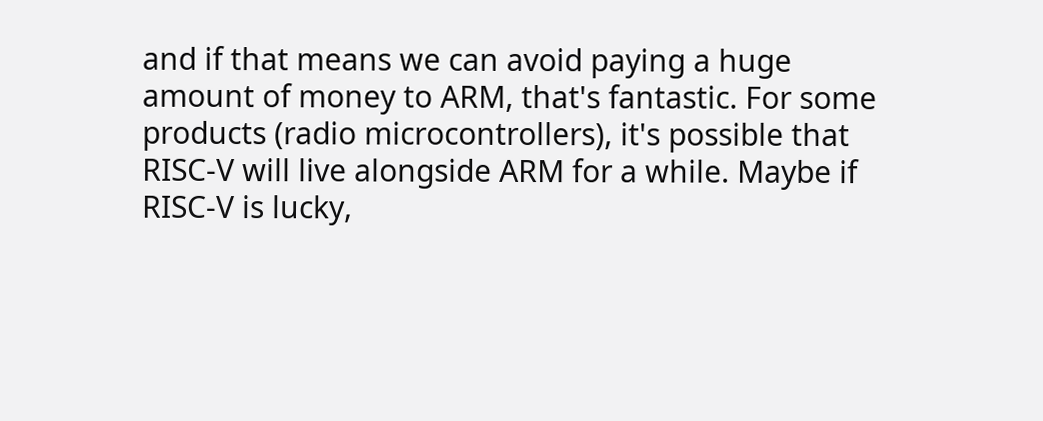and if that means we can avoid paying a huge amount of money to ARM, that's fantastic. For some products (radio microcontrollers), it's possible that RISC-V will live alongside ARM for a while. Maybe if RISC-V is lucky,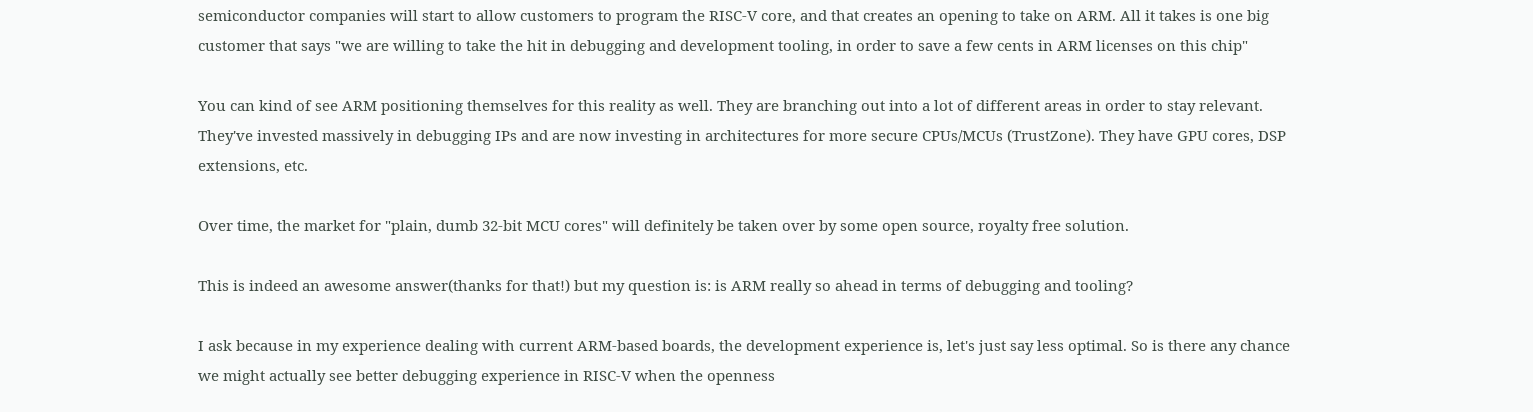semiconductor companies will start to allow customers to program the RISC-V core, and that creates an opening to take on ARM. All it takes is one big customer that says "we are willing to take the hit in debugging and development tooling, in order to save a few cents in ARM licenses on this chip"

You can kind of see ARM positioning themselves for this reality as well. They are branching out into a lot of different areas in order to stay relevant. They've invested massively in debugging IPs and are now investing in architectures for more secure CPUs/MCUs (TrustZone). They have GPU cores, DSP extensions, etc.

Over time, the market for "plain, dumb 32-bit MCU cores" will definitely be taken over by some open source, royalty free solution.

This is indeed an awesome answer(thanks for that!) but my question is: is ARM really so ahead in terms of debugging and tooling?

I ask because in my experience dealing with current ARM-based boards, the development experience is, let's just say less optimal. So is there any chance we might actually see better debugging experience in RISC-V when the openness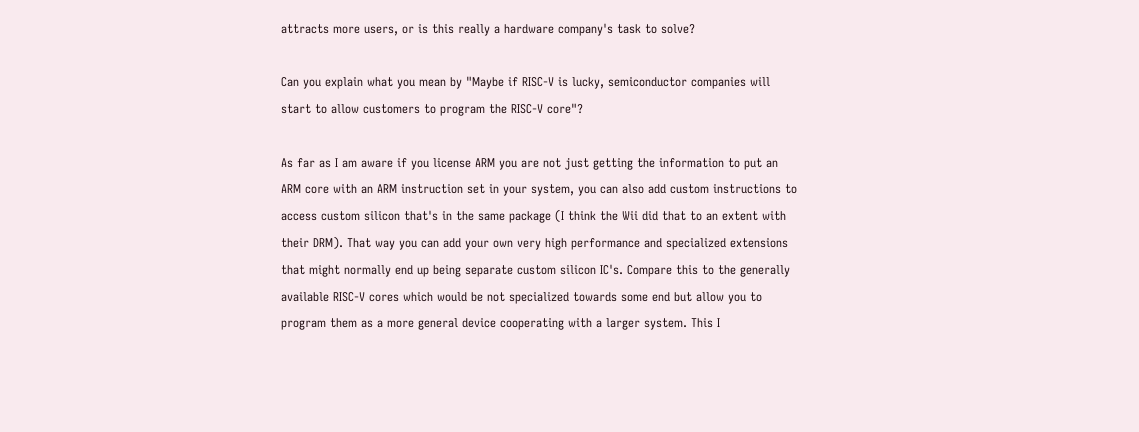attracts more users, or is this really a hardware company's task to solve?

Can you explain what you mean by "Maybe if RISC-V is lucky, semiconductor companies will start to allow customers to program the RISC-V core"?

As far as I am aware if you license ARM you are not just getting the information to put an ARM core with an ARM instruction set in your system, you can also add custom instructions to access custom silicon that's in the same package (I think the Wii did that to an extent with their DRM). That way you can add your own very high performance and specialized extensions that might normally end up being separate custom silicon IC's. Compare this to the generally available RISC-V cores which would be not specialized towards some end but allow you to program them as a more general device cooperating with a larger system. This I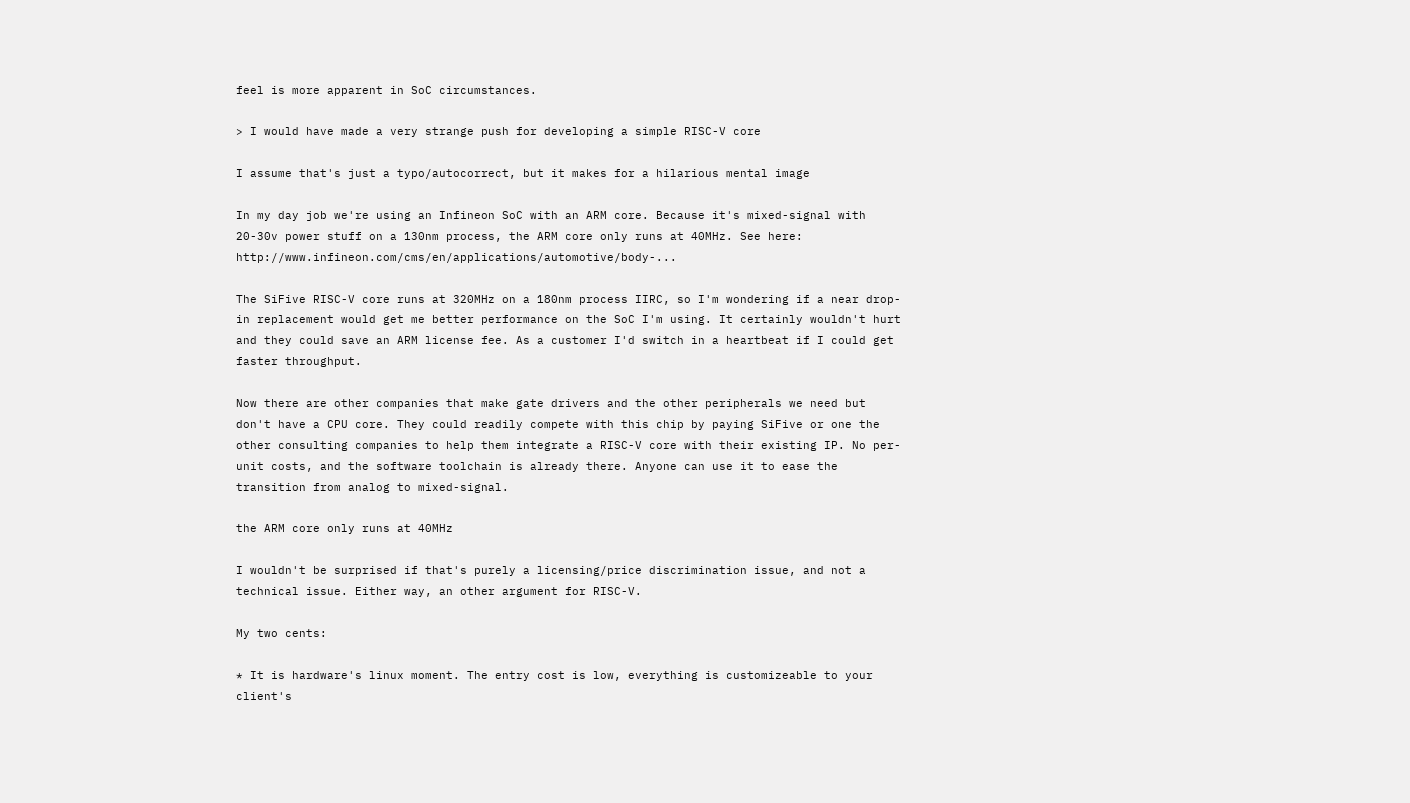feel is more apparent in SoC circumstances.

> I would have made a very strange push for developing a simple RISC-V core

I assume that's just a typo/autocorrect, but it makes for a hilarious mental image

In my day job we're using an Infineon SoC with an ARM core. Because it's mixed-signal with 20-30v power stuff on a 130nm process, the ARM core only runs at 40MHz. See here: http://www.infineon.com/cms/en/applications/automotive/body-...

The SiFive RISC-V core runs at 320MHz on a 180nm process IIRC, so I'm wondering if a near drop-in replacement would get me better performance on the SoC I'm using. It certainly wouldn't hurt and they could save an ARM license fee. As a customer I'd switch in a heartbeat if I could get faster throughput.

Now there are other companies that make gate drivers and the other peripherals we need but don't have a CPU core. They could readily compete with this chip by paying SiFive or one the other consulting companies to help them integrate a RISC-V core with their existing IP. No per-unit costs, and the software toolchain is already there. Anyone can use it to ease the transition from analog to mixed-signal.

the ARM core only runs at 40MHz

I wouldn't be surprised if that's purely a licensing/price discrimination issue, and not a technical issue. Either way, an other argument for RISC-V.

My two cents:

* It is hardware's linux moment. The entry cost is low, everything is customizeable to your client's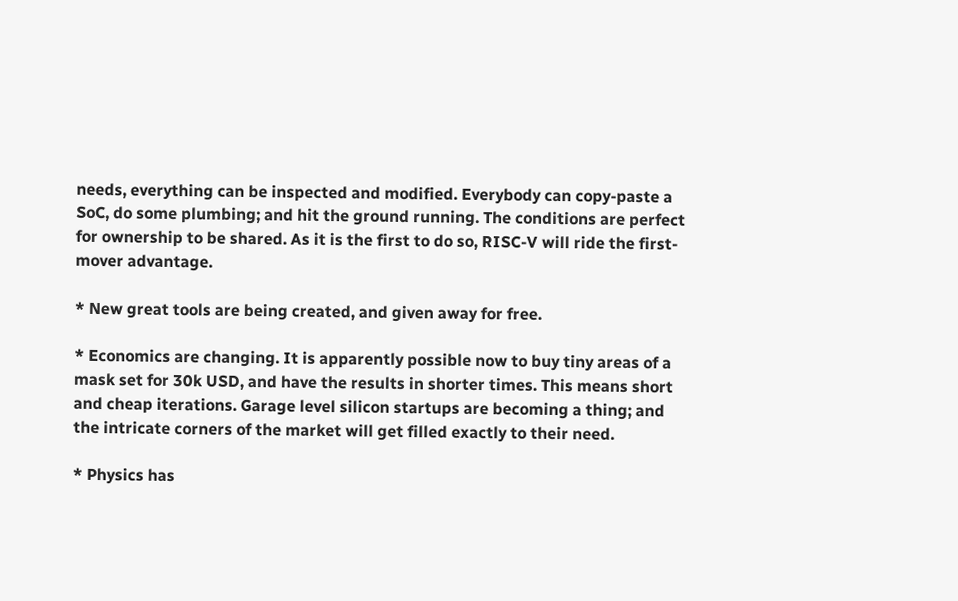needs, everything can be inspected and modified. Everybody can copy-paste a SoC, do some plumbing; and hit the ground running. The conditions are perfect for ownership to be shared. As it is the first to do so, RISC-V will ride the first-mover advantage.

* New great tools are being created, and given away for free.

* Economics are changing. It is apparently possible now to buy tiny areas of a mask set for 30k USD, and have the results in shorter times. This means short and cheap iterations. Garage level silicon startups are becoming a thing; and the intricate corners of the market will get filled exactly to their need.

* Physics has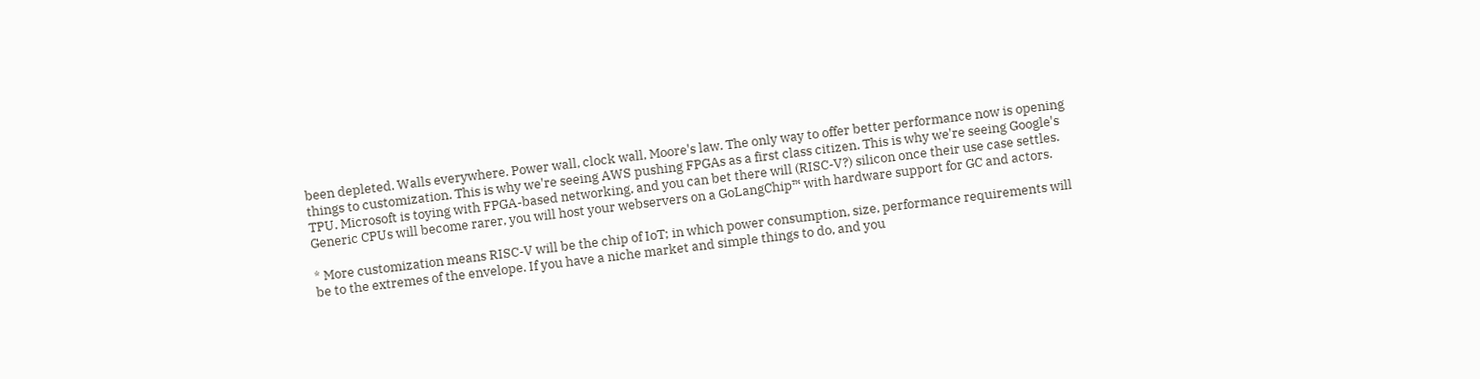been depleted. Walls everywhere. Power wall, clock wall, Moore's law. The only way to offer better performance now is opening things to customization. This is why we're seeing AWS pushing FPGAs as a first class citizen. This is why we're seeing Google's TPU. Microsoft is toying with FPGA-based networking, and you can bet there will (RISC-V?) silicon once their use case settles. Generic CPUs will become rarer, you will host your webservers on a GoLangChip™ with hardware support for GC and actors.

* More customization means RISC-V will be the chip of IoT; in which power consumption, size, performance requirements will be to the extremes of the envelope. If you have a niche market and simple things to do, and you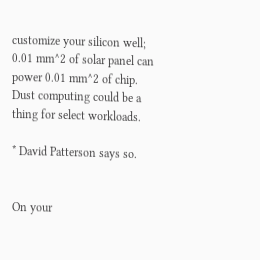customize your silicon well; 0.01 mm^2 of solar panel can power 0.01 mm^2 of chip. Dust computing could be a thing for select workloads.

* David Patterson says so.


On your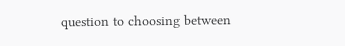question to choosing between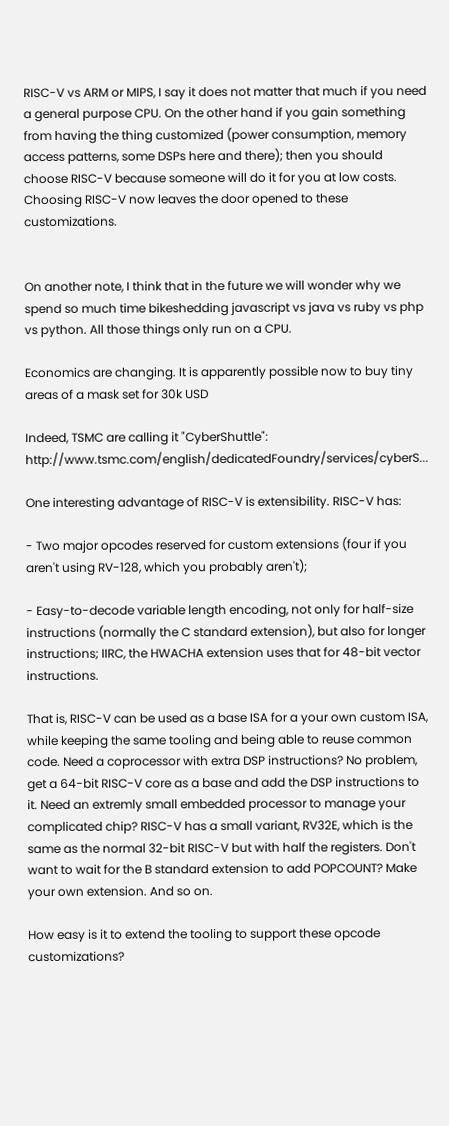RISC-V vs ARM or MIPS, I say it does not matter that much if you need a general purpose CPU. On the other hand if you gain something from having the thing customized (power consumption, memory access patterns, some DSPs here and there); then you should choose RISC-V because someone will do it for you at low costs. Choosing RISC-V now leaves the door opened to these customizations.


On another note, I think that in the future we will wonder why we spend so much time bikeshedding javascript vs java vs ruby vs php vs python. All those things only run on a CPU.

Economics are changing. It is apparently possible now to buy tiny areas of a mask set for 30k USD

Indeed, TSMC are calling it "CyberShuttle": http://www.tsmc.com/english/dedicatedFoundry/services/cyberS...

One interesting advantage of RISC-V is extensibility. RISC-V has:

- Two major opcodes reserved for custom extensions (four if you aren't using RV-128, which you probably aren't);

- Easy-to-decode variable length encoding, not only for half-size instructions (normally the C standard extension), but also for longer instructions; IIRC, the HWACHA extension uses that for 48-bit vector instructions.

That is, RISC-V can be used as a base ISA for a your own custom ISA, while keeping the same tooling and being able to reuse common code. Need a coprocessor with extra DSP instructions? No problem, get a 64-bit RISC-V core as a base and add the DSP instructions to it. Need an extremly small embedded processor to manage your complicated chip? RISC-V has a small variant, RV32E, which is the same as the normal 32-bit RISC-V but with half the registers. Don't want to wait for the B standard extension to add POPCOUNT? Make your own extension. And so on.

How easy is it to extend the tooling to support these opcode customizations?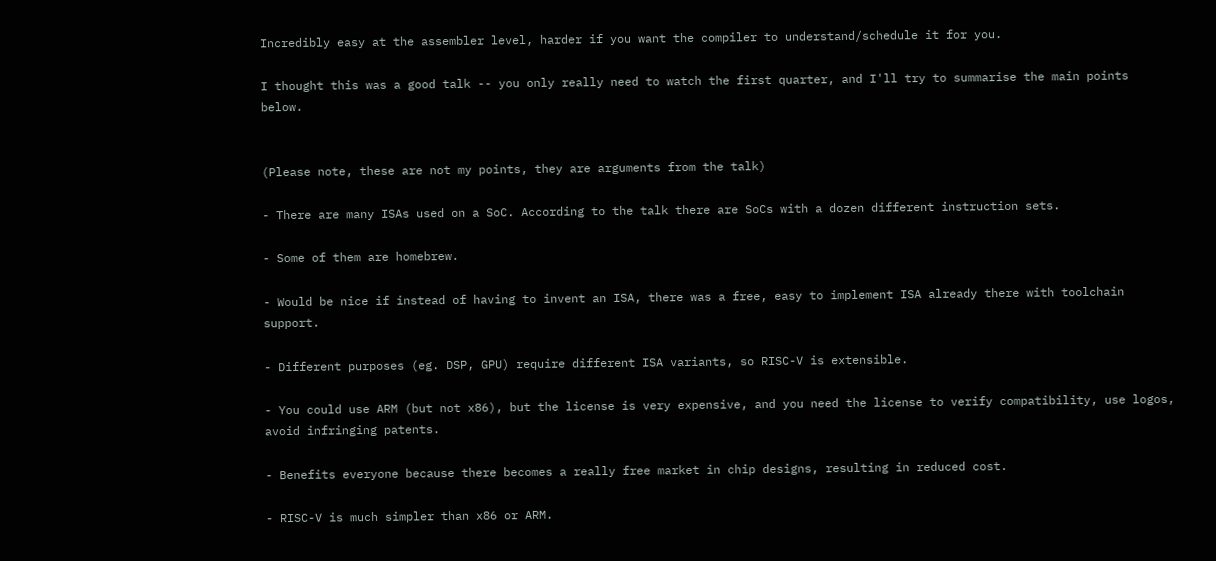Incredibly easy at the assembler level, harder if you want the compiler to understand/schedule it for you.

I thought this was a good talk -- you only really need to watch the first quarter, and I'll try to summarise the main points below.


(Please note, these are not my points, they are arguments from the talk)

- There are many ISAs used on a SoC. According to the talk there are SoCs with a dozen different instruction sets.

- Some of them are homebrew.

- Would be nice if instead of having to invent an ISA, there was a free, easy to implement ISA already there with toolchain support.

- Different purposes (eg. DSP, GPU) require different ISA variants, so RISC-V is extensible.

- You could use ARM (but not x86), but the license is very expensive, and you need the license to verify compatibility, use logos, avoid infringing patents.

- Benefits everyone because there becomes a really free market in chip designs, resulting in reduced cost.

- RISC-V is much simpler than x86 or ARM.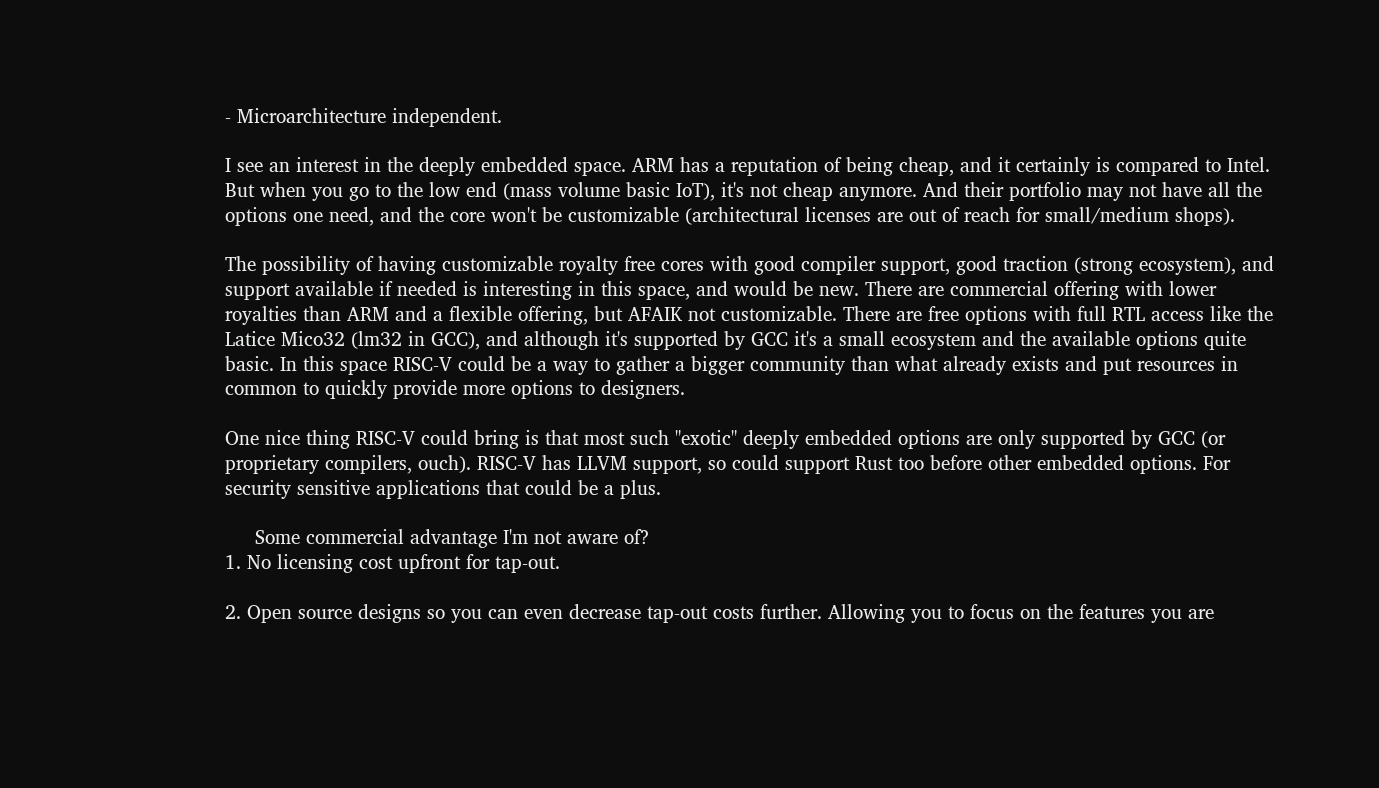- Microarchitecture independent.

I see an interest in the deeply embedded space. ARM has a reputation of being cheap, and it certainly is compared to Intel. But when you go to the low end (mass volume basic IoT), it's not cheap anymore. And their portfolio may not have all the options one need, and the core won't be customizable (architectural licenses are out of reach for small/medium shops).

The possibility of having customizable royalty free cores with good compiler support, good traction (strong ecosystem), and support available if needed is interesting in this space, and would be new. There are commercial offering with lower royalties than ARM and a flexible offering, but AFAIK not customizable. There are free options with full RTL access like the Latice Mico32 (lm32 in GCC), and although it's supported by GCC it's a small ecosystem and the available options quite basic. In this space RISC-V could be a way to gather a bigger community than what already exists and put resources in common to quickly provide more options to designers.

One nice thing RISC-V could bring is that most such "exotic" deeply embedded options are only supported by GCC (or proprietary compilers, ouch). RISC-V has LLVM support, so could support Rust too before other embedded options. For security sensitive applications that could be a plus.

     Some commercial advantage I'm not aware of?
1. No licensing cost upfront for tap-out.

2. Open source designs so you can even decrease tap-out costs further. Allowing you to focus on the features you are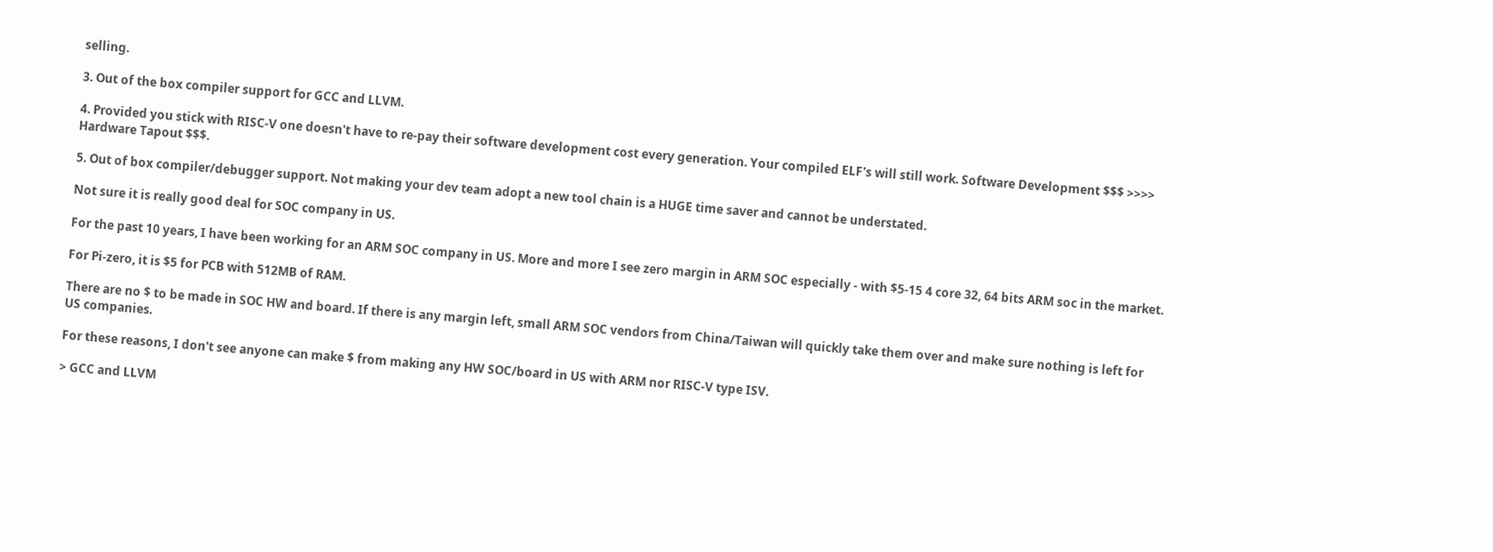selling.

3. Out of the box compiler support for GCC and LLVM.

4. Provided you stick with RISC-V one doesn't have to re-pay their software development cost every generation. Your compiled ELF's will still work. Software Development $$$ >>>> Hardware Tapout $$$.

5. Out of box compiler/debugger support. Not making your dev team adopt a new tool chain is a HUGE time saver and cannot be understated.

Not sure it is really good deal for SOC company in US.

For the past 10 years, I have been working for an ARM SOC company in US. More and more I see zero margin in ARM SOC especially - with $5-15 4 core 32, 64 bits ARM soc in the market.

For Pi-zero, it is $5 for PCB with 512MB of RAM.

There are no $ to be made in SOC HW and board. If there is any margin left, small ARM SOC vendors from China/Taiwan will quickly take them over and make sure nothing is left for US companies.

For these reasons, I don't see anyone can make $ from making any HW SOC/board in US with ARM nor RISC-V type ISV.

> GCC and LLVM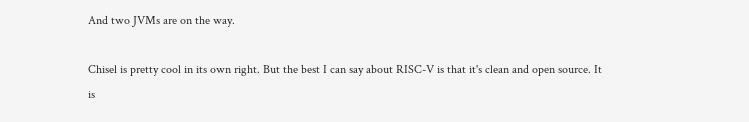And two JVMs are on the way.

Chisel is pretty cool in its own right. But the best I can say about RISC-V is that it's clean and open source. It is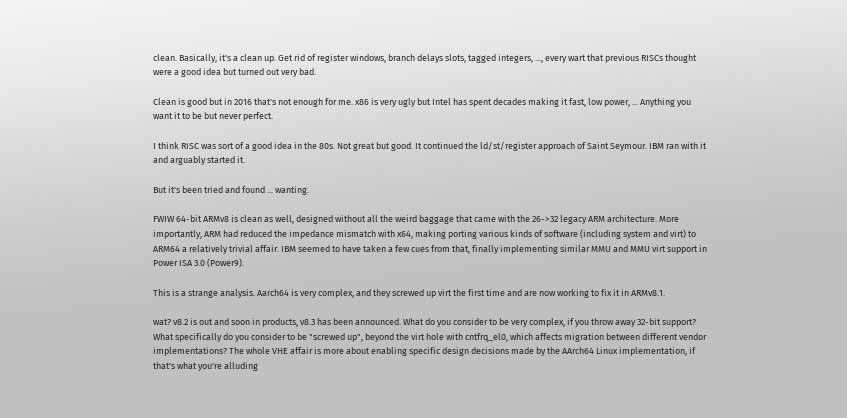clean. Basically, it's a clean up. Get rid of register windows, branch delays slots, tagged integers, ..., every wart that previous RISCs thought were a good idea but turned out very bad.

Clean is good but in 2016 that's not enough for me. x86 is very ugly but Intel has spent decades making it fast, low power, ... Anything you want it to be but never perfect.

I think RISC was sort of a good idea in the 80s. Not great but good. It continued the ld/st/register approach of Saint Seymour. IBM ran with it and arguably started it.

But it's been tried and found ... wanting.

FWIW 64-bit ARMv8 is clean as well, designed without all the weird baggage that came with the 26->32 legacy ARM architecture. More importantly, ARM had reduced the impedance mismatch with x64, making porting various kinds of software (including system and virt) to ARM64 a relatively trivial affair. IBM seemed to have taken a few cues from that, finally implementing similar MMU and MMU virt support in Power ISA 3.0 (Power9).

This is a strange analysis. Aarch64 is very complex, and they screwed up virt the first time and are now working to fix it in ARMv8.1.

wat? v8.2 is out and soon in products, v8.3 has been announced. What do you consider to be very complex, if you throw away 32-bit support? What specifically do you consider to be "screwed up", beyond the virt hole with cntfrq_el0, which affects migration between different vendor implementations? The whole VHE affair is more about enabling specific design decisions made by the AArch64 Linux implementation, if that's what you're alluding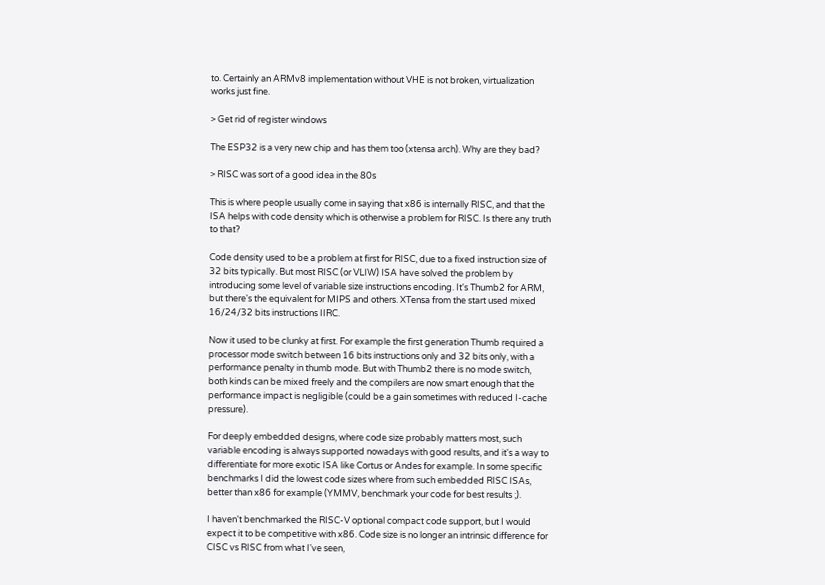to. Certainly an ARMv8 implementation without VHE is not broken, virtualization works just fine.

> Get rid of register windows

The ESP32 is a very new chip and has them too (xtensa arch). Why are they bad?

> RISC was sort of a good idea in the 80s

This is where people usually come in saying that x86 is internally RISC, and that the ISA helps with code density which is otherwise a problem for RISC. Is there any truth to that?

Code density used to be a problem at first for RISC, due to a fixed instruction size of 32 bits typically. But most RISC (or VLIW) ISA have solved the problem by introducing some level of variable size instructions encoding. It's Thumb2 for ARM, but there's the equivalent for MIPS and others. XTensa from the start used mixed 16/24/32 bits instructions IIRC.

Now it used to be clunky at first. For example the first generation Thumb required a processor mode switch between 16 bits instructions only and 32 bits only, with a performance penalty in thumb mode. But with Thumb2 there is no mode switch, both kinds can be mixed freely and the compilers are now smart enough that the performance impact is negligible (could be a gain sometimes with reduced I-cache pressure).

For deeply embedded designs, where code size probably matters most, such variable encoding is always supported nowadays with good results, and it's a way to differentiate for more exotic ISA like Cortus or Andes for example. In some specific benchmarks I did the lowest code sizes where from such embedded RISC ISAs, better than x86 for example (YMMV, benchmark your code for best results ;).

I haven't benchmarked the RISC-V optional compact code support, but I would expect it to be competitive with x86. Code size is no longer an intrinsic difference for CISC vs RISC from what I've seen,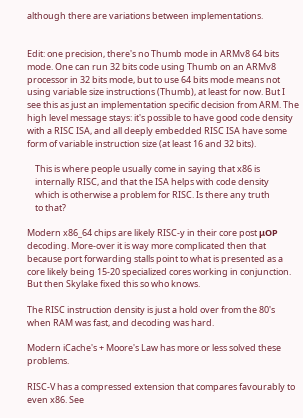although there are variations between implementations.


Edit: one precision, there's no Thumb mode in ARMv8 64 bits mode. One can run 32 bits code using Thumb on an ARMv8 processor in 32 bits mode, but to use 64 bits mode means not using variable size instructions (Thumb), at least for now. But I see this as just an implementation specific decision from ARM. The high level message stays: it's possible to have good code density with a RISC ISA, and all deeply embedded RISC ISA have some form of variable instruction size (at least 16 and 32 bits).

    This is where people usually come in saying that x86 is
    internally RISC, and that the ISA helps with code density
    which is otherwise a problem for RISC. Is there any truth
    to that?

Modern x86_64 chips are likely RISC-y in their core post μOP decoding. More-over it is way more complicated then that because port forwarding stalls point to what is presented as a core likely being 15-20 specialized cores working in conjunction. But then Skylake fixed this so who knows.

The RISC instruction density is just a hold over from the 80's when RAM was fast, and decoding was hard.

Modern iCache's + Moore's Law has more or less solved these problems.

RISC-V has a compressed extension that compares favourably to even x86. See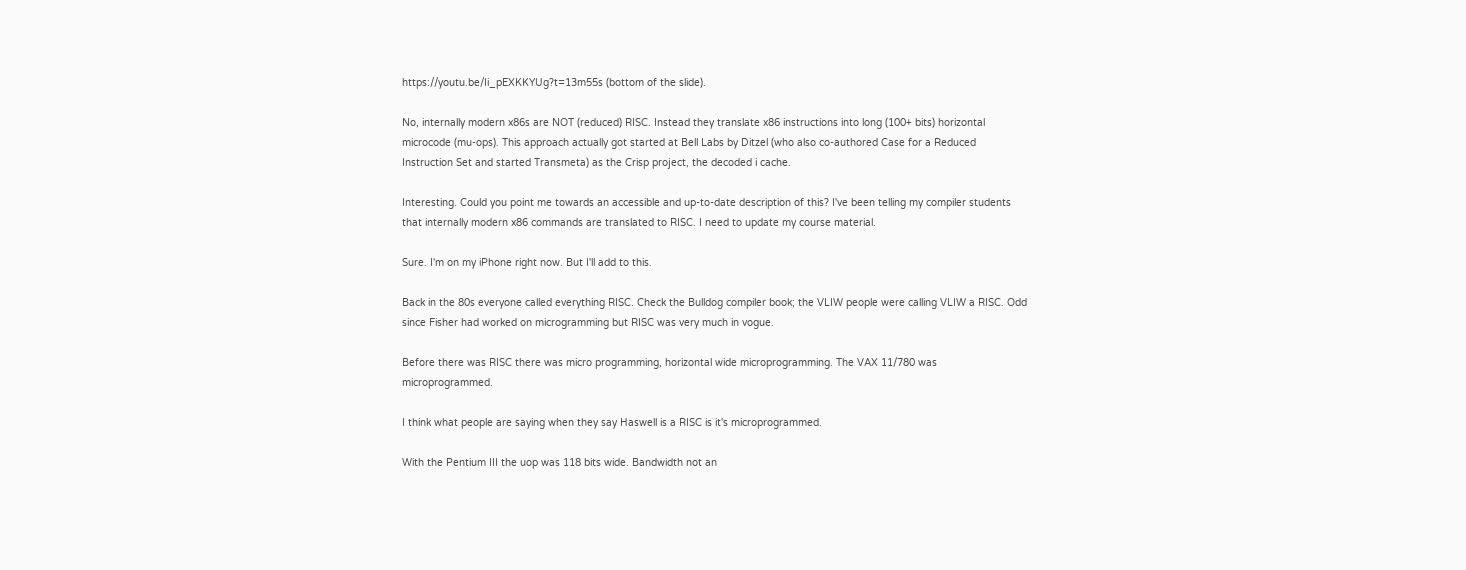https://youtu.be/Ii_pEXKKYUg?t=13m55s (bottom of the slide).

No, internally modern x86s are NOT (reduced) RISC. Instead they translate x86 instructions into long (100+ bits) horizontal microcode (mu-ops). This approach actually got started at Bell Labs by Ditzel (who also co-authored Case for a Reduced Instruction Set and started Transmeta) as the Crisp project, the decoded i cache.

Interesting. Could you point me towards an accessible and up-to-date description of this? I've been telling my compiler students that internally modern x86 commands are translated to RISC. I need to update my course material.

Sure. I'm on my iPhone right now. But I'll add to this.

Back in the 80s everyone called everything RISC. Check the Bulldog compiler book; the VLIW people were calling VLIW a RISC. Odd since Fisher had worked on microgramming but RISC was very much in vogue.

Before there was RISC there was micro programming, horizontal wide microprogramming. The VAX 11/780 was microprogrammed.

I think what people are saying when they say Haswell is a RISC is it's microprogrammed.

With the Pentium III the uop was 118 bits wide. Bandwidth not an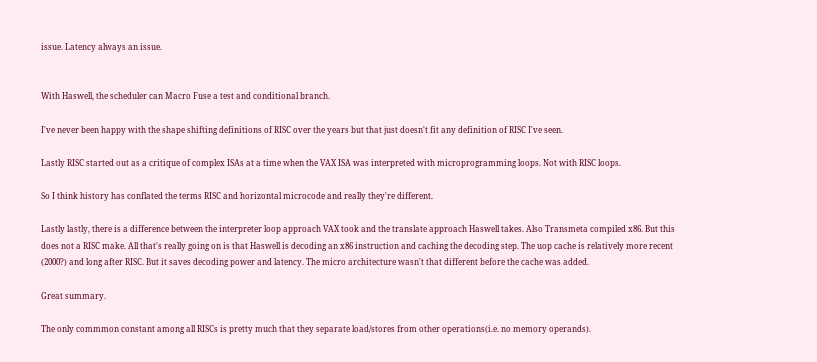issue. Latency always an issue.


With Haswell, the scheduler can Macro Fuse a test and conditional branch.

I've never been happy with the shape shifting definitions of RISC over the years but that just doesn't fit any definition of RISC I've seen.

Lastly RISC started out as a critique of complex ISAs at a time when the VAX ISA was interpreted with microprogramming loops. Not with RISC loops.

So I think history has conflated the terms RISC and horizontal microcode and really they're different.

Lastly lastly, there is a difference between the interpreter loop approach VAX took and the translate approach Haswell takes. Also Transmeta compiled x86. But this does not a RISC make. All that's really going on is that Haswell is decoding an x86 instruction and caching the decoding step. The uop cache is relatively more recent (2000?) and long after RISC. But it saves decoding power and latency. The micro architecture wasn't that different before the cache was added.

Great summary.

The only commmon constant among all RISCs is pretty much that they separate load/stores from other operations(i.e. no memory operands).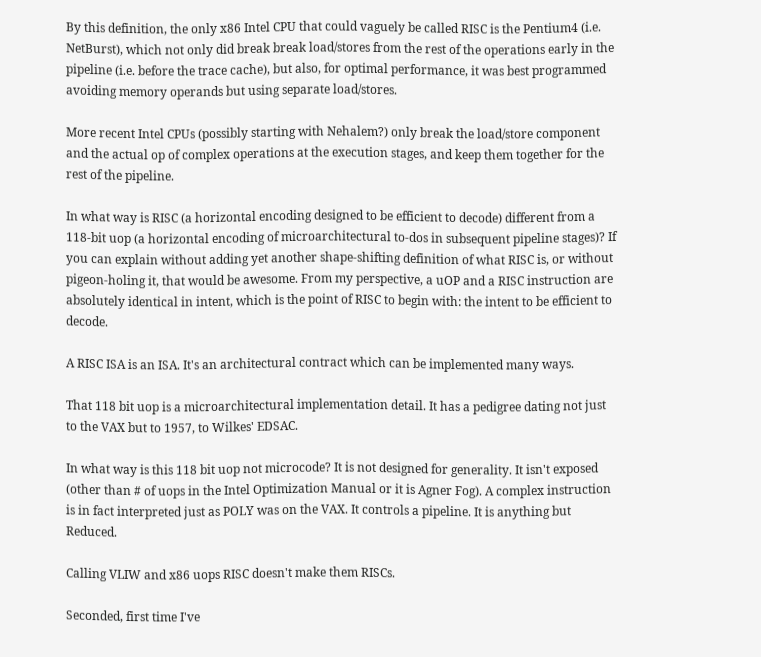By this definition, the only x86 Intel CPU that could vaguely be called RISC is the Pentium4 (i.e. NetBurst), which not only did break break load/stores from the rest of the operations early in the pipeline (i.e. before the trace cache), but also, for optimal performance, it was best programmed avoiding memory operands but using separate load/stores.

More recent Intel CPUs (possibly starting with Nehalem?) only break the load/store component and the actual op of complex operations at the execution stages, and keep them together for the rest of the pipeline.

In what way is RISC (a horizontal encoding designed to be efficient to decode) different from a 118-bit uop (a horizontal encoding of microarchitectural to-dos in subsequent pipeline stages)? If you can explain without adding yet another shape-shifting definition of what RISC is, or without pigeon-holing it, that would be awesome. From my perspective, a uOP and a RISC instruction are absolutely identical in intent, which is the point of RISC to begin with: the intent to be efficient to decode.

A RISC ISA is an ISA. It's an architectural contract which can be implemented many ways.

That 118 bit uop is a microarchitectural implementation detail. It has a pedigree dating not just to the VAX but to 1957, to Wilkes' EDSAC.

In what way is this 118 bit uop not microcode? It is not designed for generality. It isn't exposed (other than # of uops in the Intel Optimization Manual or it is Agner Fog). A complex instruction is in fact interpreted just as POLY was on the VAX. It controls a pipeline. It is anything but Reduced.

Calling VLIW and x86 uops RISC doesn't make them RISCs.

Seconded, first time I've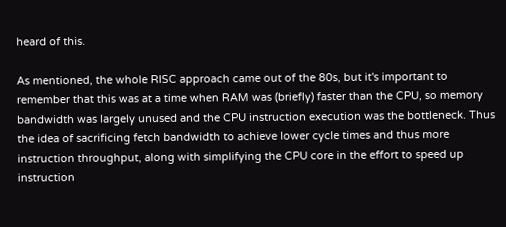heard of this.

As mentioned, the whole RISC approach came out of the 80s, but it's important to remember that this was at a time when RAM was (briefly) faster than the CPU, so memory bandwidth was largely unused and the CPU instruction execution was the bottleneck. Thus the idea of sacrificing fetch bandwidth to achieve lower cycle times and thus more instruction throughput, along with simplifying the CPU core in the effort to speed up instruction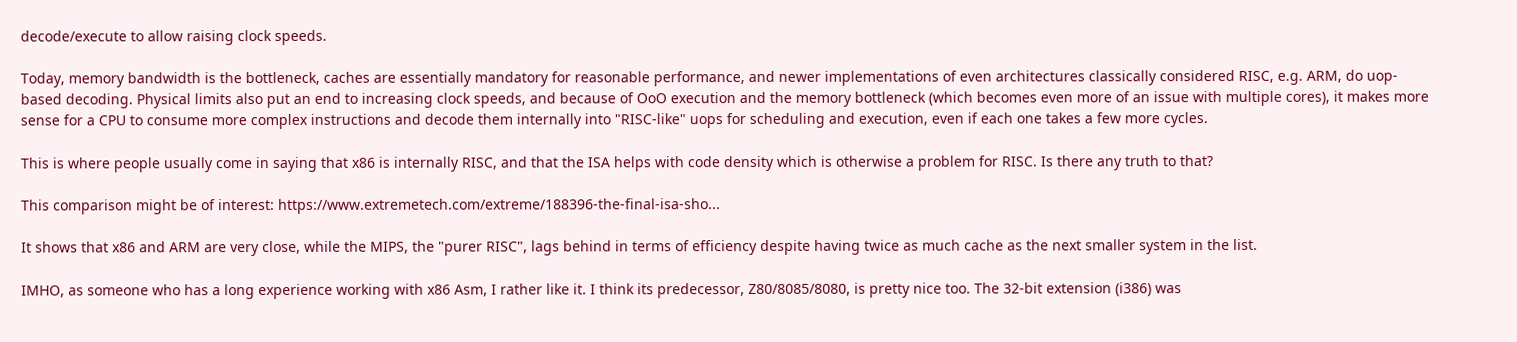decode/execute to allow raising clock speeds.

Today, memory bandwidth is the bottleneck, caches are essentially mandatory for reasonable performance, and newer implementations of even architectures classically considered RISC, e.g. ARM, do uop-based decoding. Physical limits also put an end to increasing clock speeds, and because of OoO execution and the memory bottleneck (which becomes even more of an issue with multiple cores), it makes more sense for a CPU to consume more complex instructions and decode them internally into "RISC-like" uops for scheduling and execution, even if each one takes a few more cycles.

This is where people usually come in saying that x86 is internally RISC, and that the ISA helps with code density which is otherwise a problem for RISC. Is there any truth to that?

This comparison might be of interest: https://www.extremetech.com/extreme/188396-the-final-isa-sho...

It shows that x86 and ARM are very close, while the MIPS, the "purer RISC", lags behind in terms of efficiency despite having twice as much cache as the next smaller system in the list.

IMHO, as someone who has a long experience working with x86 Asm, I rather like it. I think its predecessor, Z80/8085/8080, is pretty nice too. The 32-bit extension (i386) was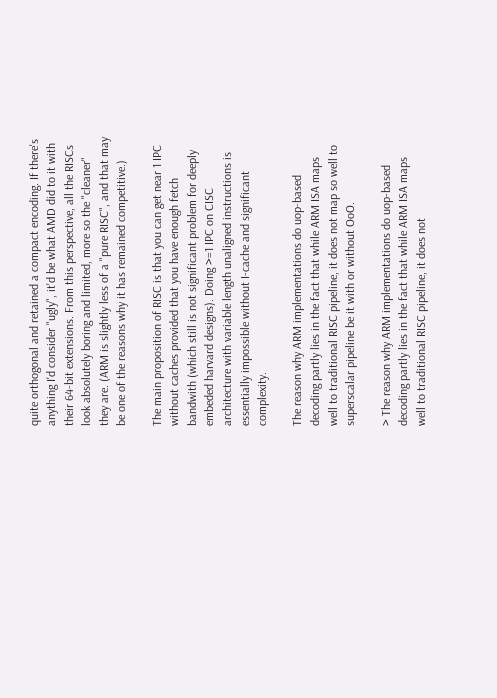quite orthogonal and retained a compact encoding. If there's anything I'd consider "ugly", it'd be what AMD did to it with their 64-bit extensions. From this perspective, all the RISCs look absolutely boring and limited, more so the "cleaner" they are. (ARM is slightly less of a "pure RISC", and that may be one of the reasons why it has remained competitive.)

The main proposition of RISC is that you can get near 1 IPC without caches provided that you have enough fetch bandwith (which still is not significant problem for deeply embeded harvard designs). Doing >=1 IPC on CISC architecture with variable length unaligned instructions is essentially impossible without I-cache and significant complexity.

The reason why ARM implementations do uop-based decoding partly lies in the fact that while ARM ISA maps well to traditional RISC pipeline, it does not map so well to superscalar pipeline be it with or without OoO.

> The reason why ARM implementations do uop-based decoding partly lies in the fact that while ARM ISA maps well to traditional RISC pipeline, it does not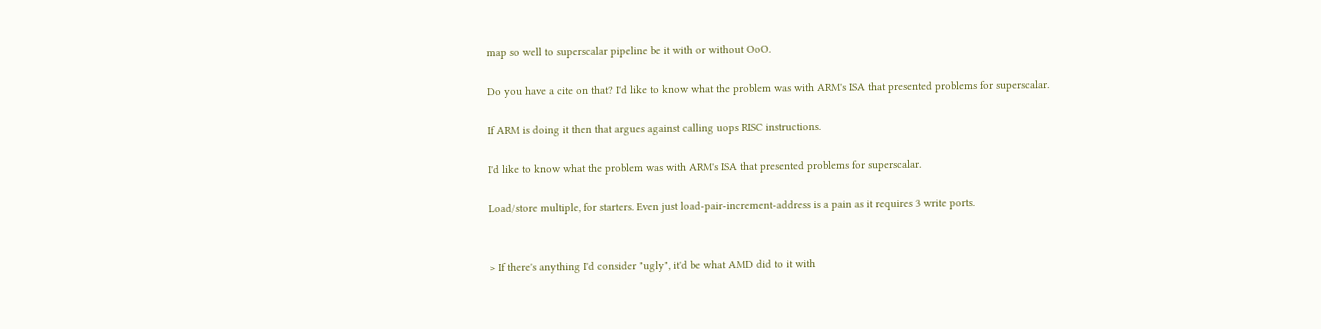map so well to superscalar pipeline be it with or without OoO.

Do you have a cite on that? I'd like to know what the problem was with ARM's ISA that presented problems for superscalar.

If ARM is doing it then that argues against calling uops RISC instructions.

I'd like to know what the problem was with ARM's ISA that presented problems for superscalar.

Load/store multiple, for starters. Even just load-pair-increment-address is a pain as it requires 3 write ports.


> If there's anything I'd consider "ugly", it'd be what AMD did to it with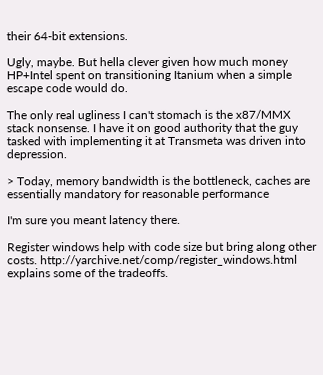their 64-bit extensions.

Ugly, maybe. But hella clever given how much money HP+Intel spent on transitioning Itanium when a simple escape code would do.

The only real ugliness I can't stomach is the x87/MMX stack nonsense. I have it on good authority that the guy tasked with implementing it at Transmeta was driven into depression.

> Today, memory bandwidth is the bottleneck, caches are essentially mandatory for reasonable performance

I'm sure you meant latency there.

Register windows help with code size but bring along other costs. http://yarchive.net/comp/register_windows.html explains some of the tradeoffs.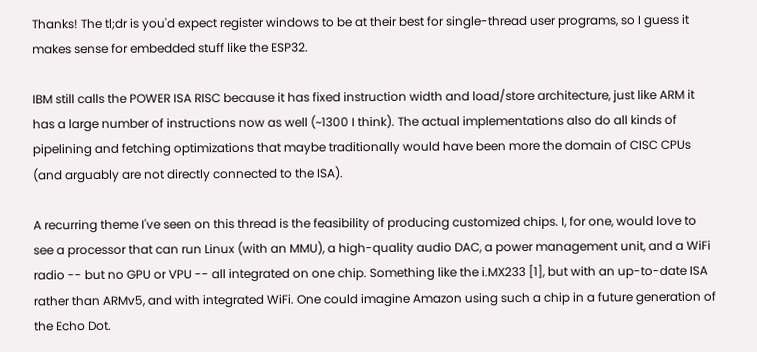Thanks! The tl;dr is you'd expect register windows to be at their best for single-thread user programs, so I guess it makes sense for embedded stuff like the ESP32.

IBM still calls the POWER ISA RISC because it has fixed instruction width and load/store architecture, just like ARM it has a large number of instructions now as well (~1300 I think). The actual implementations also do all kinds of pipelining and fetching optimizations that maybe traditionally would have been more the domain of CISC CPUs (and arguably are not directly connected to the ISA).

A recurring theme I've seen on this thread is the feasibility of producing customized chips. I, for one, would love to see a processor that can run Linux (with an MMU), a high-quality audio DAC, a power management unit, and a WiFi radio -- but no GPU or VPU -- all integrated on one chip. Something like the i.MX233 [1], but with an up-to-date ISA rather than ARMv5, and with integrated WiFi. One could imagine Amazon using such a chip in a future generation of the Echo Dot.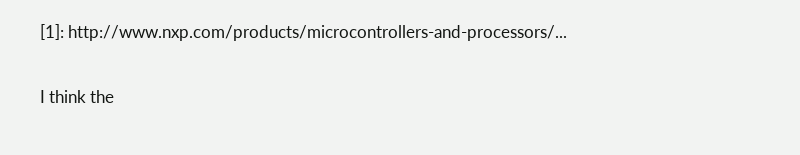[1]: http://www.nxp.com/products/microcontrollers-and-processors/...

I think the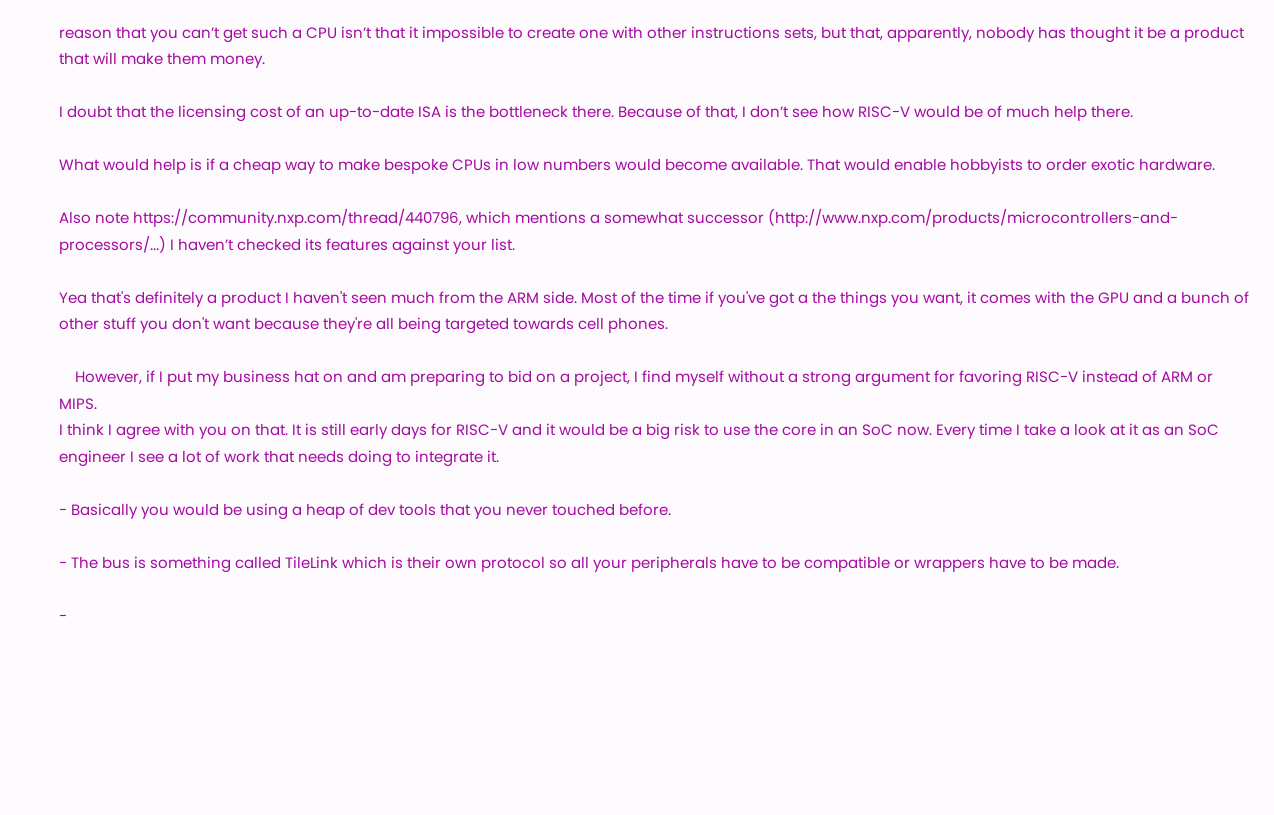reason that you can’t get such a CPU isn’t that it impossible to create one with other instructions sets, but that, apparently, nobody has thought it be a product that will make them money.

I doubt that the licensing cost of an up-to-date ISA is the bottleneck there. Because of that, I don’t see how RISC-V would be of much help there.

What would help is if a cheap way to make bespoke CPUs in low numbers would become available. That would enable hobbyists to order exotic hardware.

Also note https://community.nxp.com/thread/440796, which mentions a somewhat successor (http://www.nxp.com/products/microcontrollers-and-processors/...) I haven’t checked its features against your list.

Yea that's definitely a product I haven't seen much from the ARM side. Most of the time if you've got a the things you want, it comes with the GPU and a bunch of other stuff you don't want because they're all being targeted towards cell phones.

    However, if I put my business hat on and am preparing to bid on a project, I find myself without a strong argument for favoring RISC-V instead of ARM or MIPS.
I think I agree with you on that. It is still early days for RISC-V and it would be a big risk to use the core in an SoC now. Every time I take a look at it as an SoC engineer I see a lot of work that needs doing to integrate it.

- Basically you would be using a heap of dev tools that you never touched before.

- The bus is something called TileLink which is their own protocol so all your peripherals have to be compatible or wrappers have to be made.

-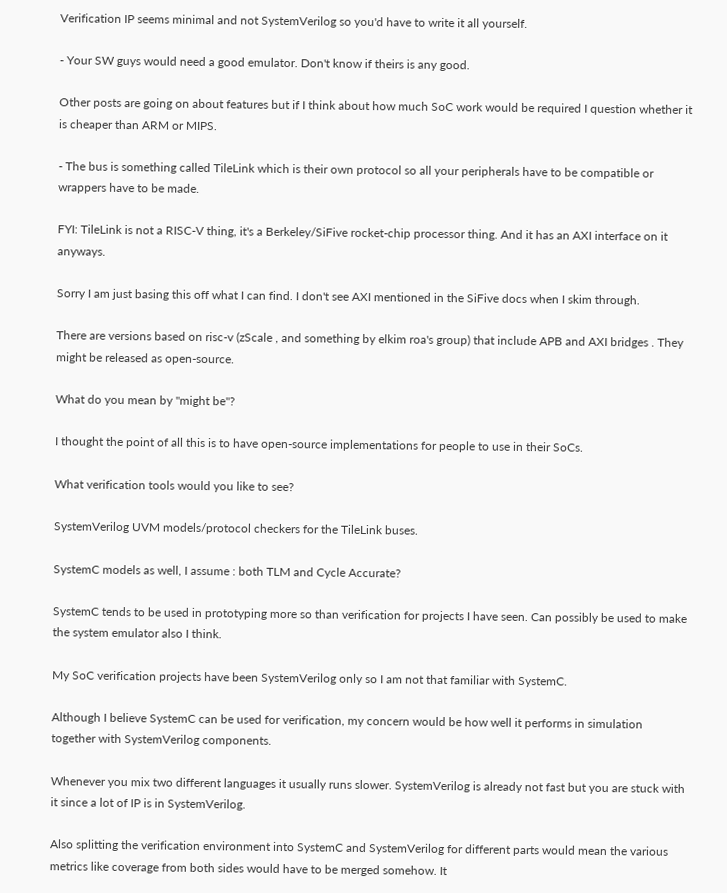Verification IP seems minimal and not SystemVerilog so you'd have to write it all yourself.

- Your SW guys would need a good emulator. Don't know if theirs is any good.

Other posts are going on about features but if I think about how much SoC work would be required I question whether it is cheaper than ARM or MIPS.

- The bus is something called TileLink which is their own protocol so all your peripherals have to be compatible or wrappers have to be made.

FYI: TileLink is not a RISC-V thing, it's a Berkeley/SiFive rocket-chip processor thing. And it has an AXI interface on it anyways.

Sorry I am just basing this off what I can find. I don't see AXI mentioned in the SiFive docs when I skim through.

There are versions based on risc-v (zScale , and something by elkim roa's group) that include APB and AXI bridges . They might be released as open-source.

What do you mean by "might be"?

I thought the point of all this is to have open-source implementations for people to use in their SoCs.

What verification tools would you like to see?

SystemVerilog UVM models/protocol checkers for the TileLink buses.

SystemC models as well, I assume : both TLM and Cycle Accurate?

SystemC tends to be used in prototyping more so than verification for projects I have seen. Can possibly be used to make the system emulator also I think.

My SoC verification projects have been SystemVerilog only so I am not that familiar with SystemC.

Although I believe SystemC can be used for verification, my concern would be how well it performs in simulation together with SystemVerilog components.

Whenever you mix two different languages it usually runs slower. SystemVerilog is already not fast but you are stuck with it since a lot of IP is in SystemVerilog.

Also splitting the verification environment into SystemC and SystemVerilog for different parts would mean the various metrics like coverage from both sides would have to be merged somehow. It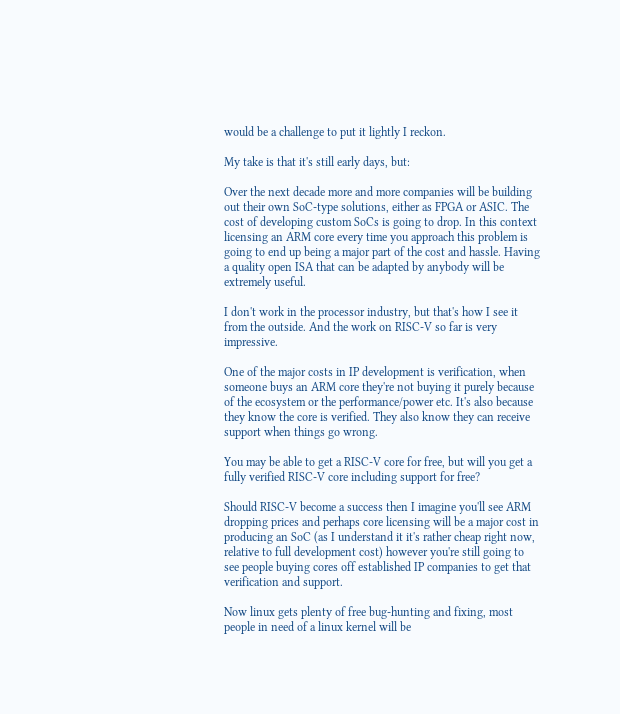would be a challenge to put it lightly I reckon.

My take is that it's still early days, but:

Over the next decade more and more companies will be building out their own SoC-type solutions, either as FPGA or ASIC. The cost of developing custom SoCs is going to drop. In this context licensing an ARM core every time you approach this problem is going to end up being a major part of the cost and hassle. Having a quality open ISA that can be adapted by anybody will be extremely useful.

I don't work in the processor industry, but that's how I see it from the outside. And the work on RISC-V so far is very impressive.

One of the major costs in IP development is verification, when someone buys an ARM core they're not buying it purely because of the ecosystem or the performance/power etc. It's also because they know the core is verified. They also know they can receive support when things go wrong.

You may be able to get a RISC-V core for free, but will you get a fully verified RISC-V core including support for free?

Should RISC-V become a success then I imagine you'll see ARM dropping prices and perhaps core licensing will be a major cost in producing an SoC (as I understand it it's rather cheap right now, relative to full development cost) however you're still going to see people buying cores off established IP companies to get that verification and support.

Now linux gets plenty of free bug-hunting and fixing, most people in need of a linux kernel will be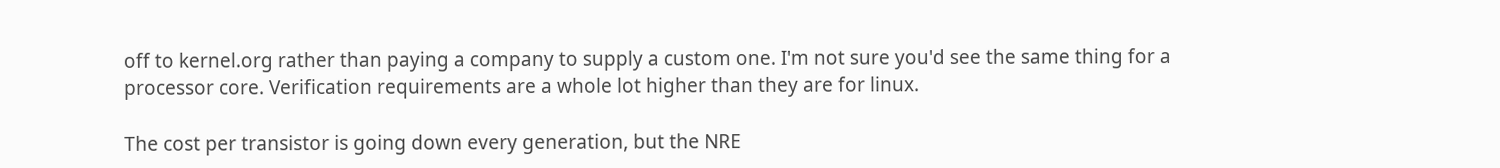off to kernel.org rather than paying a company to supply a custom one. I'm not sure you'd see the same thing for a processor core. Verification requirements are a whole lot higher than they are for linux.

The cost per transistor is going down every generation, but the NRE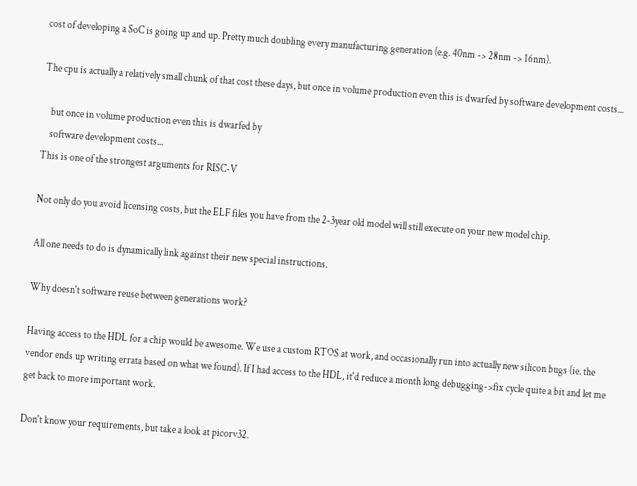cost of developing a SoC is going up and up. Pretty much doubling every manufacturing generation (e.g. 40nm -> 28nm -> 16nm).

The cpu is actually a relatively small chunk of that cost these days, but once in volume production even this is dwarfed by software development costs...

    but once in volume production even this is dwarfed by
    software development costs...
This is one of the strongest arguments for RISC-V

Not only do you avoid licensing costs, but the ELF files you have from the 2-3year old model will still execute on your new model chip.

All one needs to do is dynamically link against their new special instructions.

Why doesn't software reuse between generations work?

Having access to the HDL for a chip would be awesome. We use a custom RTOS at work, and occasionally run into actually new silicon bugs (ie. the vendor ends up writing errata based on what we found). If I had access to the HDL, it'd reduce a month long debugging->fix cycle quite a bit and let me get back to more important work.

Don't know your requirements, but take a look at picorv32.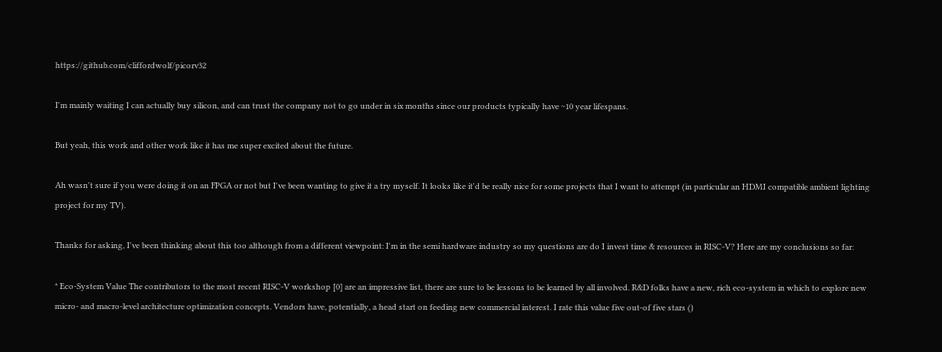https://github.com/cliffordwolf/picorv32

I'm mainly waiting I can actually buy silicon, and can trust the company not to go under in six months since our products typically have ~10 year lifespans.

But yeah, this work and other work like it has me super excited about the future.

Ah wasn't sure if you were doing it on an FPGA or not but I've been wanting to give it a try myself. It looks like it'd be really nice for some projects that I want to attempt (in particular an HDMI compatible ambient lighting project for my TV).

Thanks for asking, I've been thinking about this too although from a different viewpoint: I'm in the semi hardware industry so my questions are do I invest time & resources in RISC-V? Here are my conclusions so far:

* Eco-System Value The contributors to the most recent RISC-V workshop [0] are an impressive list, there are sure to be lessons to be learned by all involved. R&D folks have a new, rich eco-system in which to explore new micro- and macro-level architecture optimization concepts. Vendors have, potentially, a head start on feeding new commercial interest. I rate this value five out-of five stars ()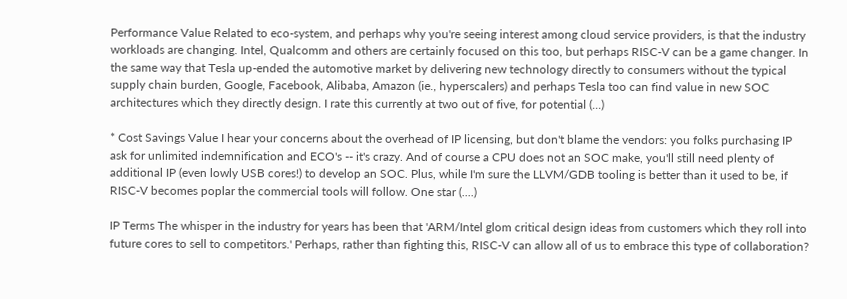Performance Value Related to eco-system, and perhaps why you're seeing interest among cloud service providers, is that the industry workloads are changing. Intel, Qualcomm and others are certainly focused on this too, but perhaps RISC-V can be a game changer. In the same way that Tesla up-ended the automotive market by delivering new technology directly to consumers without the typical supply chain burden, Google, Facebook, Alibaba, Amazon (ie., hyperscalers) and perhaps Tesla too can find value in new SOC architectures which they directly design. I rate this currently at two out of five, for potential (...)

* Cost Savings Value I hear your concerns about the overhead of IP licensing, but don't blame the vendors: you folks purchasing IP ask for unlimited indemnification and ECO's -- it's crazy. And of course a CPU does not an SOC make, you'll still need plenty of additional IP (even lowly USB cores!) to develop an SOC. Plus, while I'm sure the LLVM/GDB tooling is better than it used to be, if RISC-V becomes poplar the commercial tools will follow. One star (....)

IP Terms The whisper in the industry for years has been that 'ARM/Intel glom critical design ideas from customers which they roll into future cores to sell to competitors.' Perhaps, rather than fighting this, RISC-V can allow all of us to embrace this type of collaboration?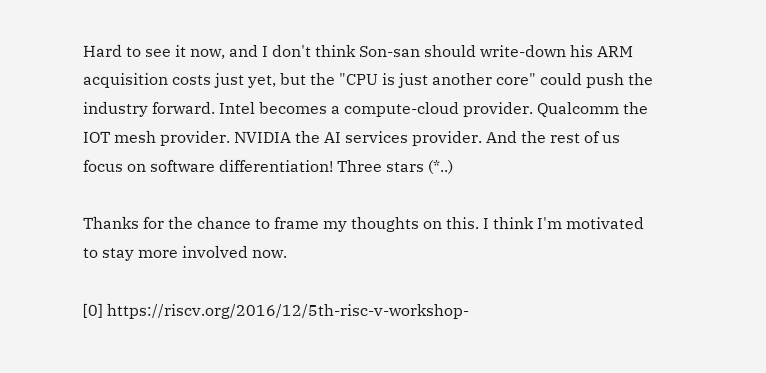Hard to see it now, and I don't think Son-san should write-down his ARM acquisition costs just yet, but the "CPU is just another core" could push the industry forward. Intel becomes a compute-cloud provider. Qualcomm the IOT mesh provider. NVIDIA the AI services provider. And the rest of us focus on software differentiation! Three stars (*..)

Thanks for the chance to frame my thoughts on this. I think I'm motivated to stay more involved now.

[0] https://riscv.org/2016/12/5th-risc-v-workshop-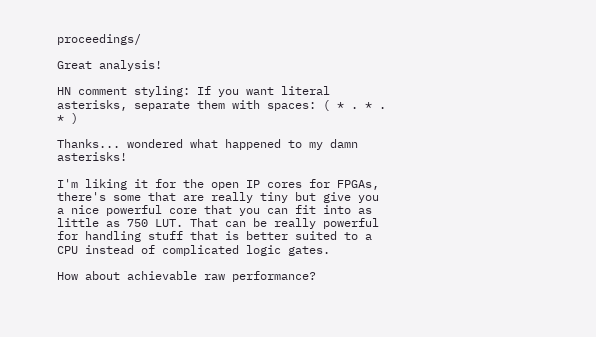proceedings/

Great analysis!

HN comment styling: If you want literal asterisks, separate them with spaces: ( * . * . * )

Thanks... wondered what happened to my damn asterisks!

I'm liking it for the open IP cores for FPGAs, there's some that are really tiny but give you a nice powerful core that you can fit into as little as 750 LUT. That can be really powerful for handling stuff that is better suited to a CPU instead of complicated logic gates.

How about achievable raw performance?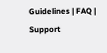Guidelines | FAQ | Support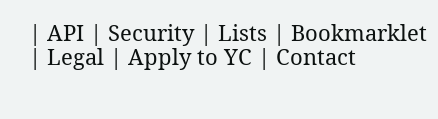| API | Security | Lists | Bookmarklet | Legal | Apply to YC | Contact